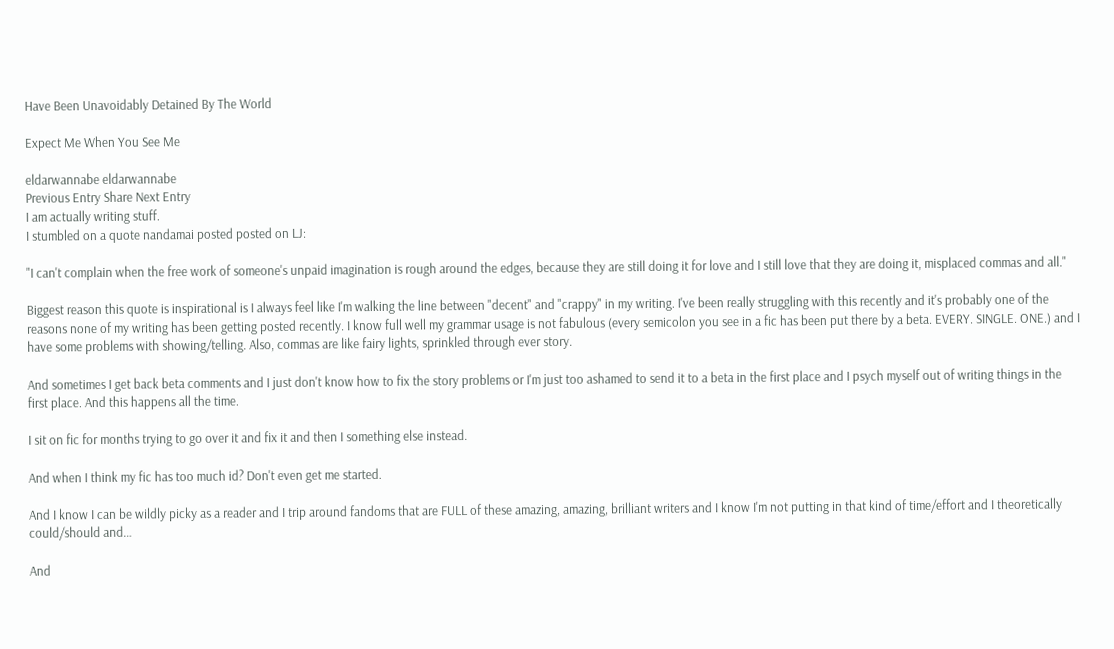Have Been Unavoidably Detained By The World

Expect Me When You See Me

eldarwannabe eldarwannabe
Previous Entry Share Next Entry
I am actually writing stuff.
I stumbled on a quote nandamai posted posted on LJ:

"I can't complain when the free work of someone's unpaid imagination is rough around the edges, because they are still doing it for love and I still love that they are doing it, misplaced commas and all."

Biggest reason this quote is inspirational is I always feel like I'm walking the line between "decent" and "crappy" in my writing. I've been really struggling with this recently and it's probably one of the reasons none of my writing has been getting posted recently. I know full well my grammar usage is not fabulous (every semicolon you see in a fic has been put there by a beta. EVERY. SINGLE. ONE.) and I have some problems with showing/telling. Also, commas are like fairy lights, sprinkled through ever story.

And sometimes I get back beta comments and I just don't know how to fix the story problems or I'm just too ashamed to send it to a beta in the first place and I psych myself out of writing things in the first place. And this happens all the time.

I sit on fic for months trying to go over it and fix it and then I something else instead.

And when I think my fic has too much id? Don't even get me started.

And I know I can be wildly picky as a reader and I trip around fandoms that are FULL of these amazing, amazing, brilliant writers and I know I'm not putting in that kind of time/effort and I theoretically could/should and…

And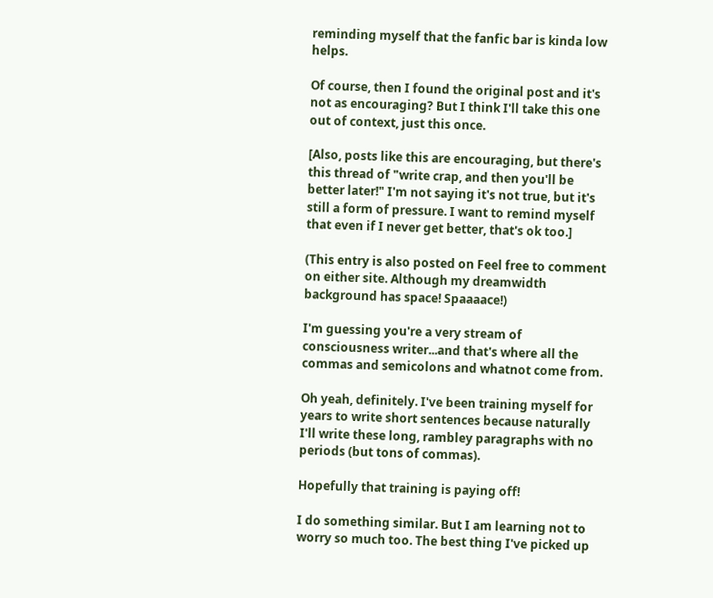reminding myself that the fanfic bar is kinda low helps.

Of course, then I found the original post and it's not as encouraging? But I think I'll take this one out of context, just this once.

[Also, posts like this are encouraging, but there's this thread of "write crap, and then you'll be better later!" I'm not saying it's not true, but it's still a form of pressure. I want to remind myself that even if I never get better, that's ok too.]

(This entry is also posted on Feel free to comment on either site. Although my dreamwidth background has space! Spaaaace!)

I'm guessing you're a very stream of consciousness writer...and that's where all the commas and semicolons and whatnot come from.

Oh yeah, definitely. I've been training myself for years to write short sentences because naturally I'll write these long, rambley paragraphs with no periods (but tons of commas).

Hopefully that training is paying off!

I do something similar. But I am learning not to worry so much too. The best thing I've picked up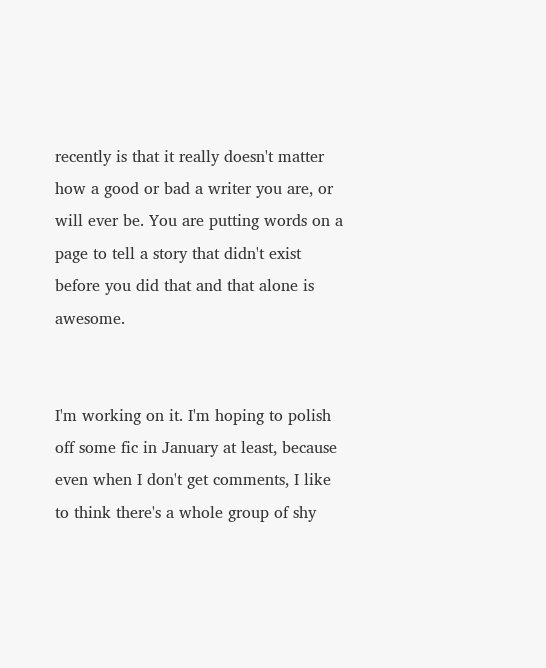recently is that it really doesn't matter how a good or bad a writer you are, or will ever be. You are putting words on a page to tell a story that didn't exist before you did that and that alone is awesome.


I'm working on it. I'm hoping to polish off some fic in January at least, because even when I don't get comments, I like to think there's a whole group of shy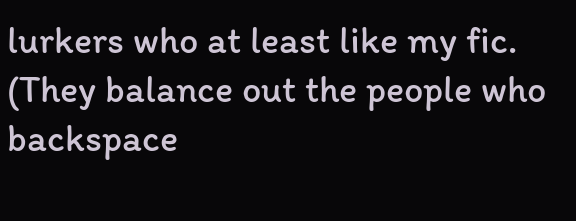lurkers who at least like my fic. (They balance out the people who backspace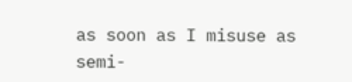as soon as I misuse as semi-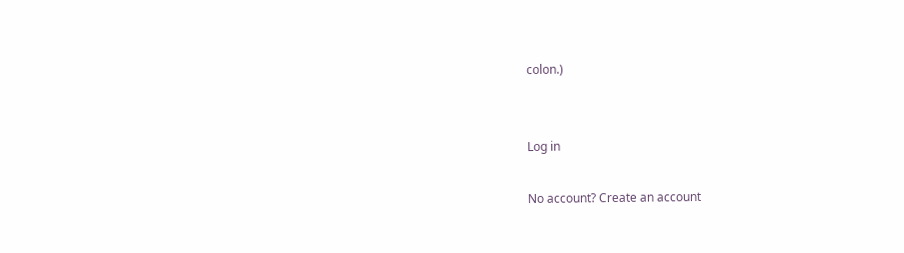colon.)


Log in

No account? Create an account